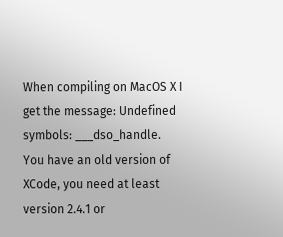When compiling on MacOS X I get the message: Undefined symbols: ___dso_handle.
You have an old version of XCode, you need at least version 2.4.1 or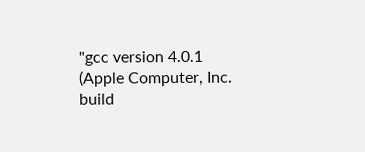"gcc version 4.0.1 (Apple Computer, Inc. build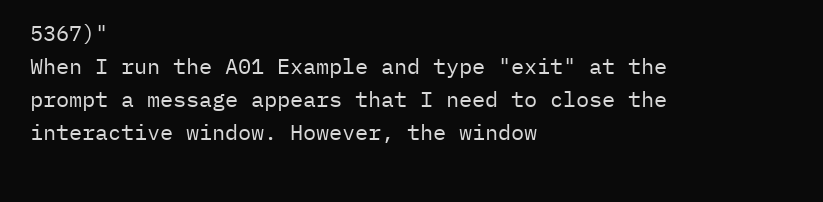5367)"
When I run the A01 Example and type "exit" at the prompt a message appears that I need to close the interactive window. However, the window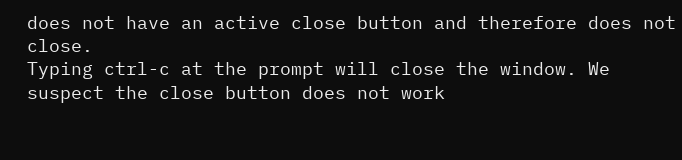does not have an active close button and therefore does not close.
Typing ctrl-c at the prompt will close the window. We suspect the close button does not work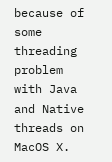because of some threading problem with Java and Native threads on MacOS X.